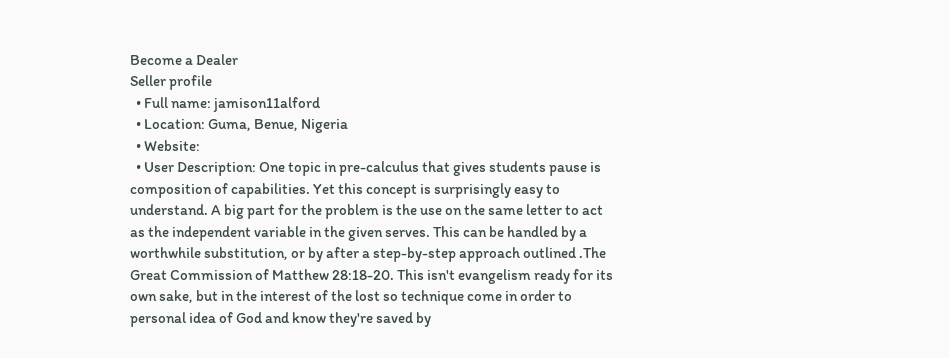Become a Dealer
Seller profile
  • Full name: jamison11alford
  • Location: Guma, Benue, Nigeria
  • Website:
  • User Description: One topic in pre-calculus that gives students pause is composition of capabilities. Yet this concept is surprisingly easy to understand. A big part for the problem is the use on the same letter to act as the independent variable in the given serves. This can be handled by a worthwhile substitution, or by after a step-by-step approach outlined .The Great Commission of Matthew 28:18-20. This isn't evangelism ready for its own sake, but in the interest of the lost so technique come in order to personal idea of God and know they're saved by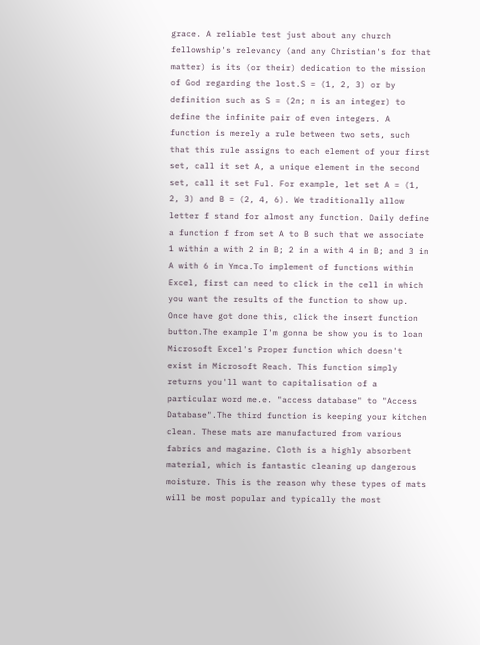grace. A reliable test just about any church fellowship's relevancy (and any Christian's for that matter) is its (or their) dedication to the mission of God regarding the lost.S = (1, 2, 3) or by definition such as S = (2n; n is an integer) to define the infinite pair of even integers. A function is merely a rule between two sets, such that this rule assigns to each element of your first set, call it set A, a unique element in the second set, call it set Ful. For example, let set A = (1, 2, 3) and B = (2, 4, 6). We traditionally allow letter f stand for almost any function. Daily define a function f from set A to B such that we associate 1 within a with 2 in B; 2 in a with 4 in B; and 3 in A with 6 in Ymca.To implement of functions within Excel, first can need to click in the cell in which you want the results of the function to show up. Once have got done this, click the insert function button.The example I'm gonna be show you is to loan Microsoft Excel's Proper function which doesn't exist in Microsoft Reach. This function simply returns you'll want to capitalisation of a particular word me.e. "access database" to "Access Database".The third function is keeping your kitchen clean. These mats are manufactured from various fabrics and magazine. Cloth is a highly absorbent material, which is fantastic cleaning up dangerous moisture. This is the reason why these types of mats will be most popular and typically the most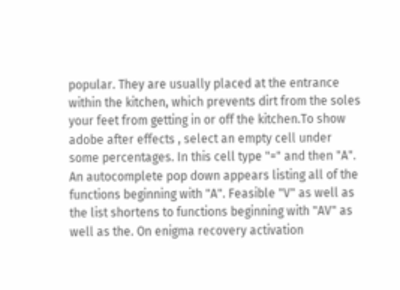popular. They are usually placed at the entrance within the kitchen, which prevents dirt from the soles your feet from getting in or off the kitchen.To show adobe after effects , select an empty cell under some percentages. In this cell type "=" and then "A". An autocomplete pop down appears listing all of the functions beginning with "A". Feasible "V" as well as the list shortens to functions beginning with "AV" as well as the. On enigma recovery activation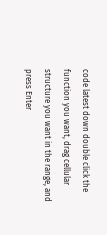code latest down double click the function you want, drag cellular structure you want in the range, and press Enter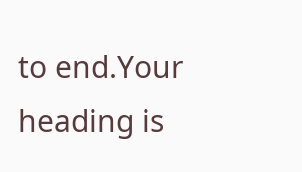to end.Your heading is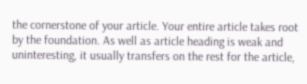the cornerstone of your article. Your entire article takes root by the foundation. As well as article heading is weak and uninteresting, it usually transfers on the rest for the article,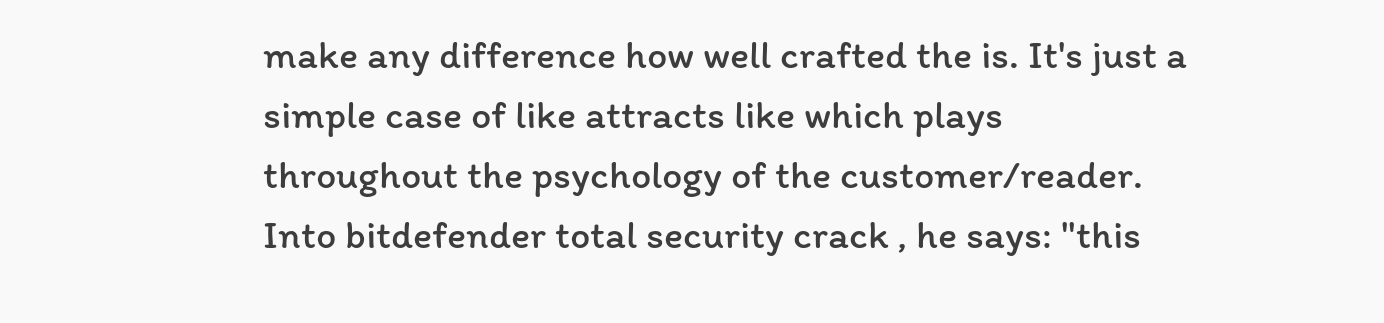make any difference how well crafted the is. It's just a simple case of like attracts like which plays throughout the psychology of the customer/reader. Into bitdefender total security crack , he says: "this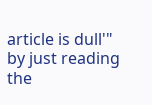article is dull'" by just reading the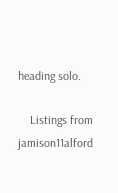heading solo.

    Listings from jamison11alford